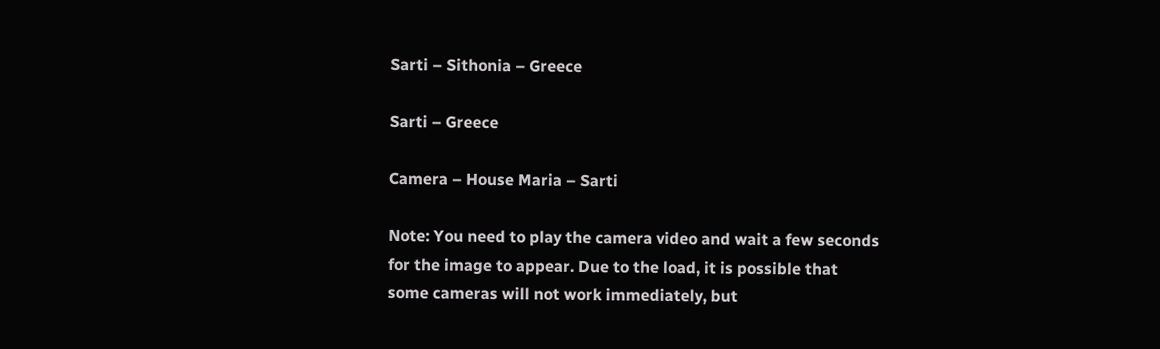Sarti – Sithonia – Greece

Sarti – Greece

Camera – House Maria – Sarti

Note: You need to play the camera video and wait a few seconds for the image to appear. Due to the load, it is possible that some cameras will not work immediately, but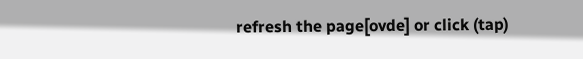refresh the page[ovde] or click (tap)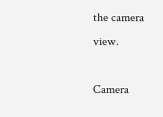the camera view.

Camera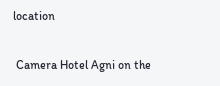location

 Camera Hotel Agni on the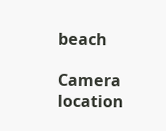beach

Camera location